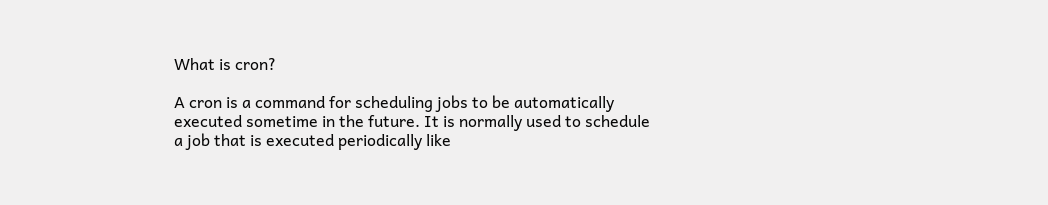What is cron?

A cron is a command for scheduling jobs to be automatically executed sometime in the future. It is normally used to schedule a job that is executed periodically like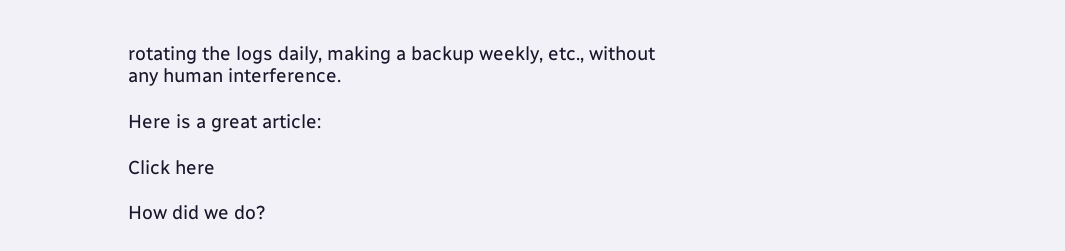rotating the logs daily, making a backup weekly, etc., without any human interference.

Here is a great article:

Click here

How did we do?